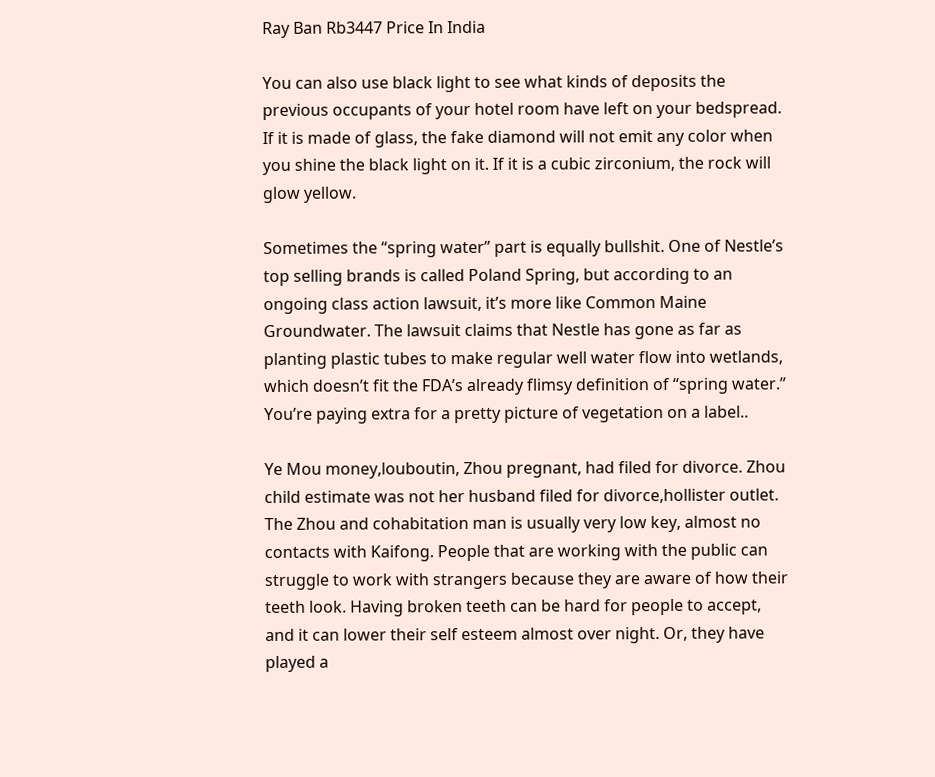Ray Ban Rb3447 Price In India

You can also use black light to see what kinds of deposits the previous occupants of your hotel room have left on your bedspread. If it is made of glass, the fake diamond will not emit any color when you shine the black light on it. If it is a cubic zirconium, the rock will glow yellow.

Sometimes the “spring water” part is equally bullshit. One of Nestle’s top selling brands is called Poland Spring, but according to an ongoing class action lawsuit, it’s more like Common Maine Groundwater. The lawsuit claims that Nestle has gone as far as planting plastic tubes to make regular well water flow into wetlands, which doesn’t fit the FDA’s already flimsy definition of “spring water.” You’re paying extra for a pretty picture of vegetation on a label..

Ye Mou money,louboutin, Zhou pregnant, had filed for divorce. Zhou child estimate was not her husband filed for divorce,hollister outlet. The Zhou and cohabitation man is usually very low key, almost no contacts with Kaifong. People that are working with the public can struggle to work with strangers because they are aware of how their teeth look. Having broken teeth can be hard for people to accept, and it can lower their self esteem almost over night. Or, they have played a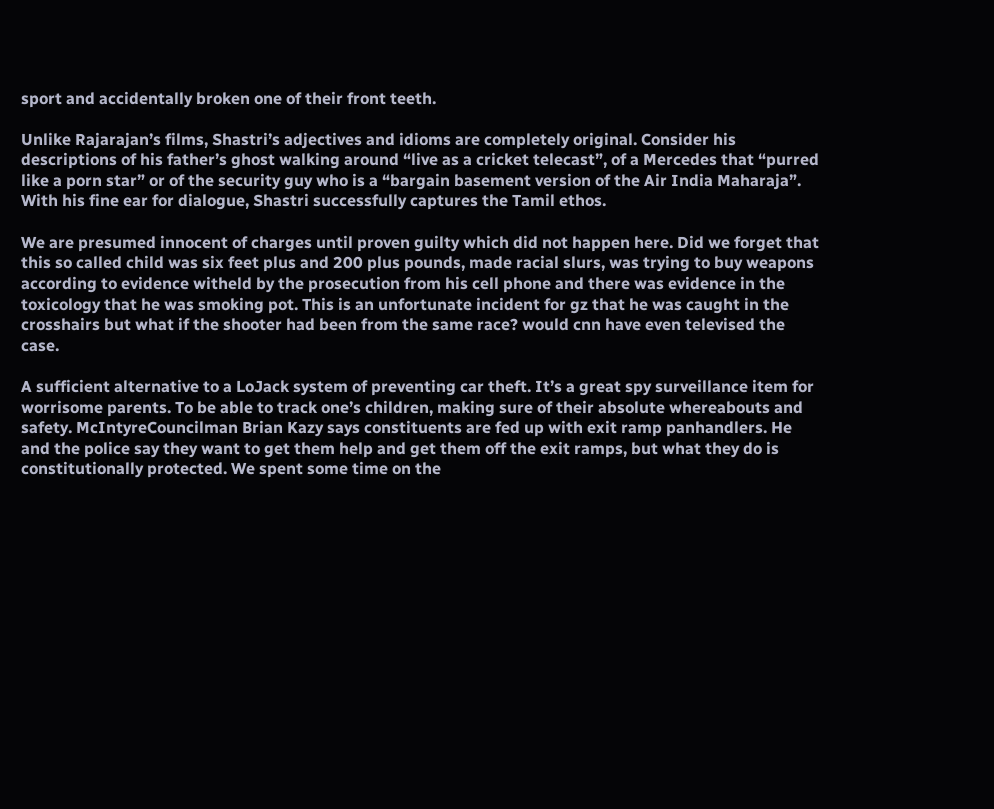sport and accidentally broken one of their front teeth.

Unlike Rajarajan’s films, Shastri’s adjectives and idioms are completely original. Consider his descriptions of his father’s ghost walking around “live as a cricket telecast”, of a Mercedes that “purred like a porn star” or of the security guy who is a “bargain basement version of the Air India Maharaja”. With his fine ear for dialogue, Shastri successfully captures the Tamil ethos.

We are presumed innocent of charges until proven guilty which did not happen here. Did we forget that this so called child was six feet plus and 200 plus pounds, made racial slurs, was trying to buy weapons according to evidence witheld by the prosecution from his cell phone and there was evidence in the toxicology that he was smoking pot. This is an unfortunate incident for gz that he was caught in the crosshairs but what if the shooter had been from the same race? would cnn have even televised the case.

A sufficient alternative to a LoJack system of preventing car theft. It’s a great spy surveillance item for worrisome parents. To be able to track one’s children, making sure of their absolute whereabouts and safety. McIntyreCouncilman Brian Kazy says constituents are fed up with exit ramp panhandlers. He and the police say they want to get them help and get them off the exit ramps, but what they do is constitutionally protected. We spent some time on the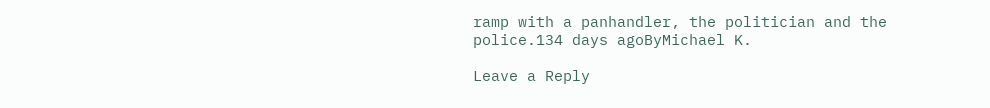ramp with a panhandler, the politician and the police.134 days agoByMichael K.

Leave a Reply